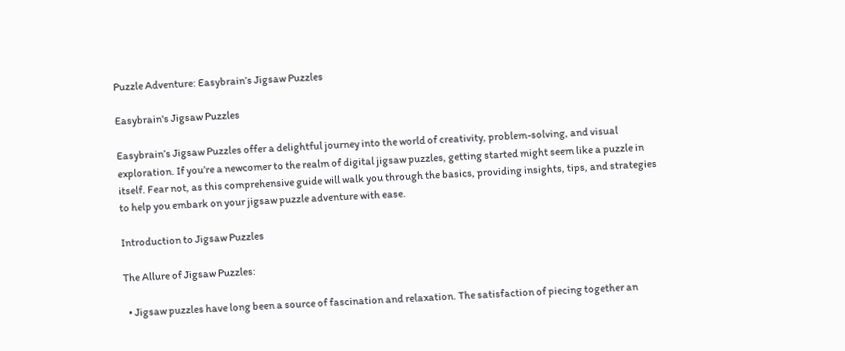Puzzle Adventure: Easybrain’s Jigsaw Puzzles

Easybrain's Jigsaw Puzzles

Easybrain’s Jigsaw Puzzles offer a delightful journey into the world of creativity, problem-solving, and visual exploration. If you’re a newcomer to the realm of digital jigsaw puzzles, getting started might seem like a puzzle in itself. Fear not, as this comprehensive guide will walk you through the basics, providing insights, tips, and strategies to help you embark on your jigsaw puzzle adventure with ease.

Introduction to Jigsaw Puzzles

The Allure of Jigsaw Puzzles:

  • Jigsaw puzzles have long been a source of fascination and relaxation. The satisfaction of piecing together an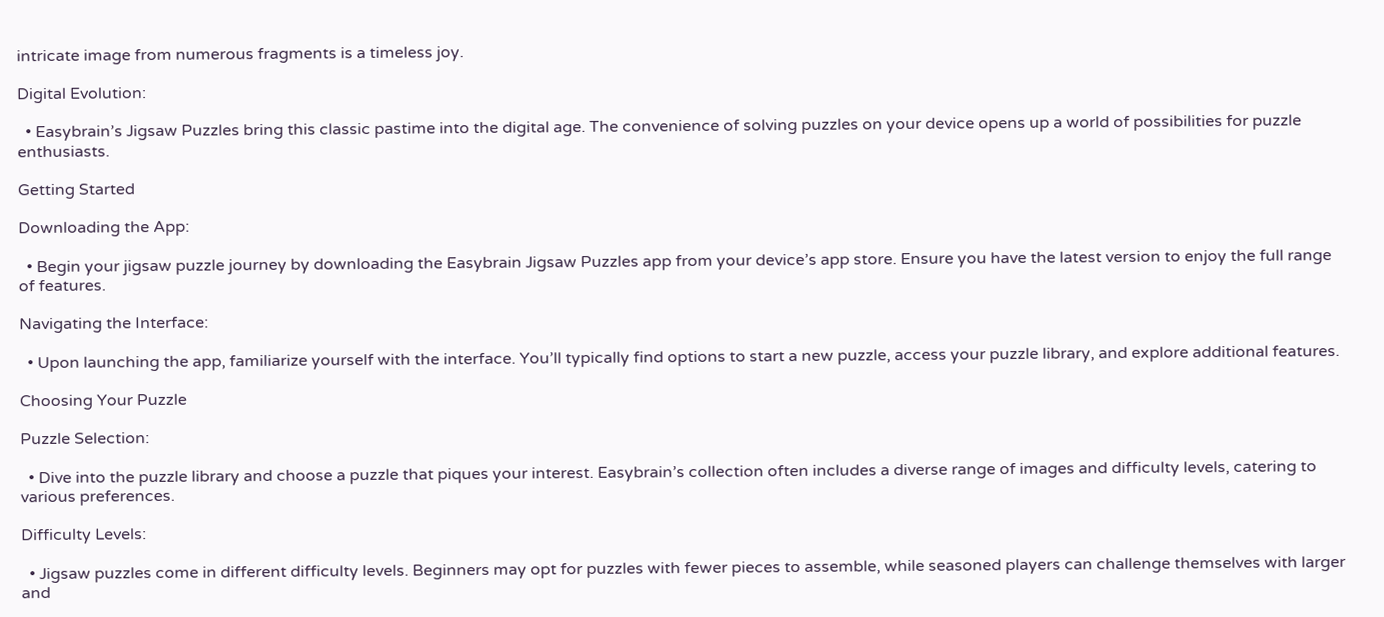intricate image from numerous fragments is a timeless joy.

Digital Evolution:

  • Easybrain’s Jigsaw Puzzles bring this classic pastime into the digital age. The convenience of solving puzzles on your device opens up a world of possibilities for puzzle enthusiasts.

Getting Started

Downloading the App:

  • Begin your jigsaw puzzle journey by downloading the Easybrain Jigsaw Puzzles app from your device’s app store. Ensure you have the latest version to enjoy the full range of features.

Navigating the Interface:

  • Upon launching the app, familiarize yourself with the interface. You’ll typically find options to start a new puzzle, access your puzzle library, and explore additional features.

Choosing Your Puzzle

Puzzle Selection:

  • Dive into the puzzle library and choose a puzzle that piques your interest. Easybrain’s collection often includes a diverse range of images and difficulty levels, catering to various preferences.

Difficulty Levels:

  • Jigsaw puzzles come in different difficulty levels. Beginners may opt for puzzles with fewer pieces to assemble, while seasoned players can challenge themselves with larger and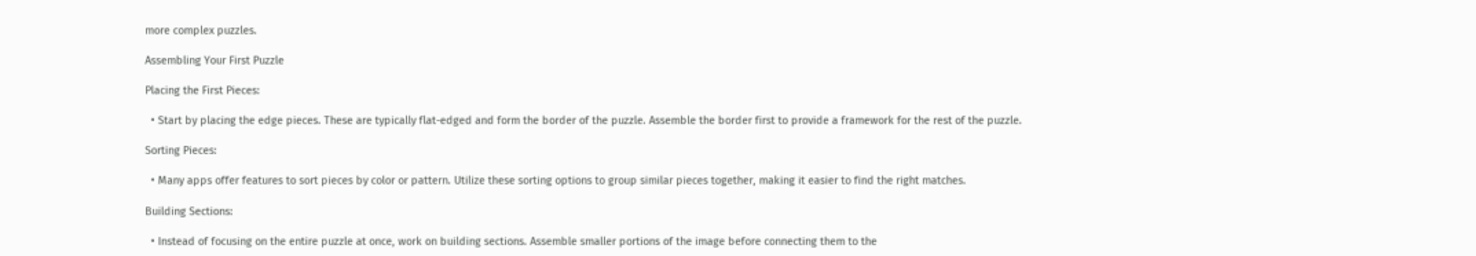more complex puzzles.

Assembling Your First Puzzle

Placing the First Pieces:

  • Start by placing the edge pieces. These are typically flat-edged and form the border of the puzzle. Assemble the border first to provide a framework for the rest of the puzzle.

Sorting Pieces:

  • Many apps offer features to sort pieces by color or pattern. Utilize these sorting options to group similar pieces together, making it easier to find the right matches.

Building Sections:

  • Instead of focusing on the entire puzzle at once, work on building sections. Assemble smaller portions of the image before connecting them to the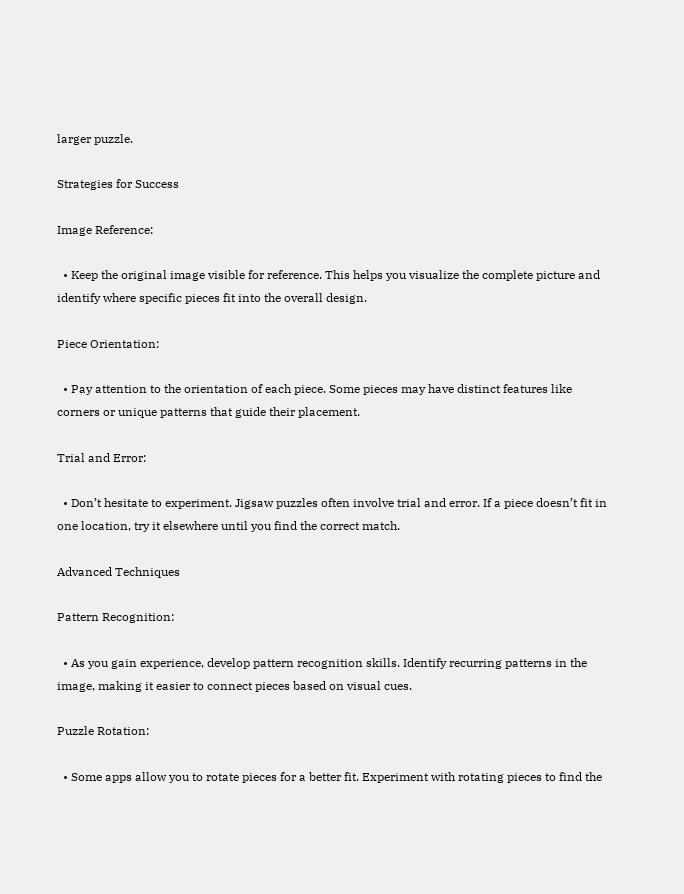larger puzzle.

Strategies for Success

Image Reference:

  • Keep the original image visible for reference. This helps you visualize the complete picture and identify where specific pieces fit into the overall design.

Piece Orientation:

  • Pay attention to the orientation of each piece. Some pieces may have distinct features like corners or unique patterns that guide their placement.

Trial and Error:

  • Don’t hesitate to experiment. Jigsaw puzzles often involve trial and error. If a piece doesn’t fit in one location, try it elsewhere until you find the correct match.

Advanced Techniques

Pattern Recognition:

  • As you gain experience, develop pattern recognition skills. Identify recurring patterns in the image, making it easier to connect pieces based on visual cues.

Puzzle Rotation:

  • Some apps allow you to rotate pieces for a better fit. Experiment with rotating pieces to find the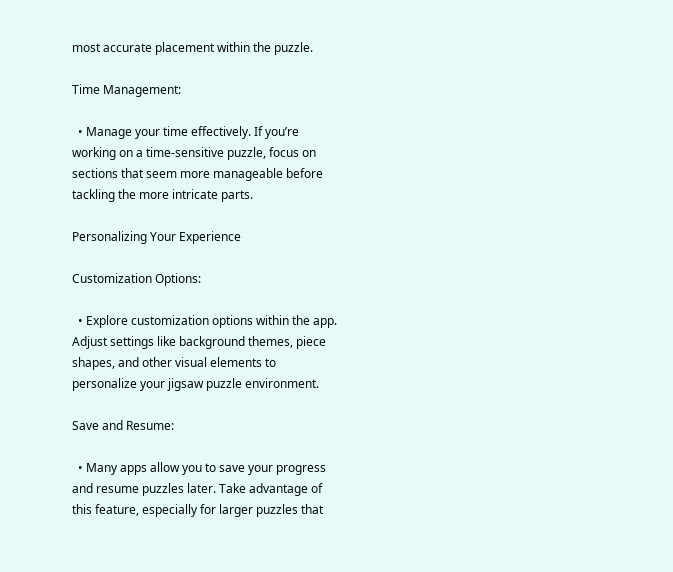most accurate placement within the puzzle.

Time Management:

  • Manage your time effectively. If you’re working on a time-sensitive puzzle, focus on sections that seem more manageable before tackling the more intricate parts.

Personalizing Your Experience

Customization Options:

  • Explore customization options within the app. Adjust settings like background themes, piece shapes, and other visual elements to personalize your jigsaw puzzle environment.

Save and Resume:

  • Many apps allow you to save your progress and resume puzzles later. Take advantage of this feature, especially for larger puzzles that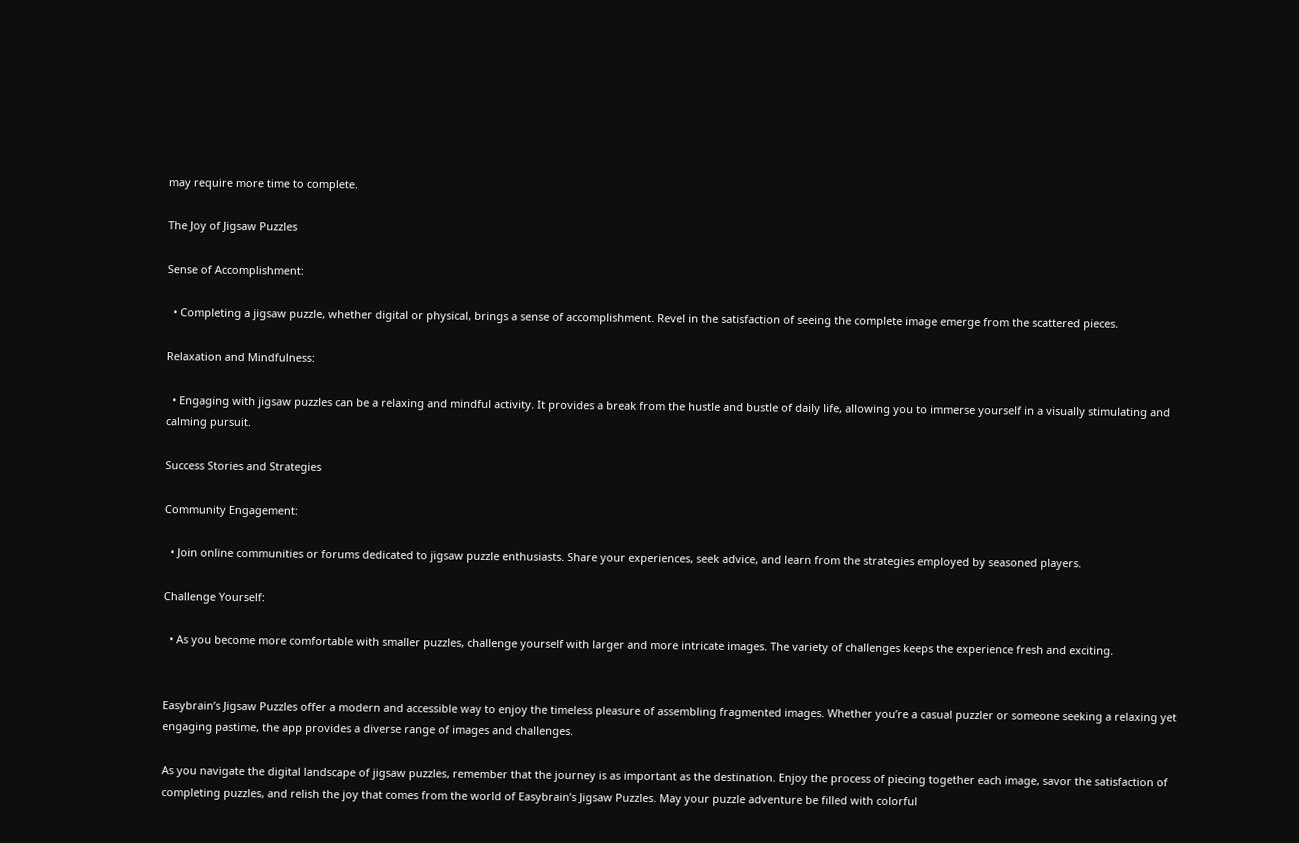may require more time to complete.

The Joy of Jigsaw Puzzles

Sense of Accomplishment:

  • Completing a jigsaw puzzle, whether digital or physical, brings a sense of accomplishment. Revel in the satisfaction of seeing the complete image emerge from the scattered pieces.

Relaxation and Mindfulness:

  • Engaging with jigsaw puzzles can be a relaxing and mindful activity. It provides a break from the hustle and bustle of daily life, allowing you to immerse yourself in a visually stimulating and calming pursuit.

Success Stories and Strategies

Community Engagement:

  • Join online communities or forums dedicated to jigsaw puzzle enthusiasts. Share your experiences, seek advice, and learn from the strategies employed by seasoned players.

Challenge Yourself:

  • As you become more comfortable with smaller puzzles, challenge yourself with larger and more intricate images. The variety of challenges keeps the experience fresh and exciting.


Easybrain’s Jigsaw Puzzles offer a modern and accessible way to enjoy the timeless pleasure of assembling fragmented images. Whether you’re a casual puzzler or someone seeking a relaxing yet engaging pastime, the app provides a diverse range of images and challenges.

As you navigate the digital landscape of jigsaw puzzles, remember that the journey is as important as the destination. Enjoy the process of piecing together each image, savor the satisfaction of completing puzzles, and relish the joy that comes from the world of Easybrain’s Jigsaw Puzzles. May your puzzle adventure be filled with colorful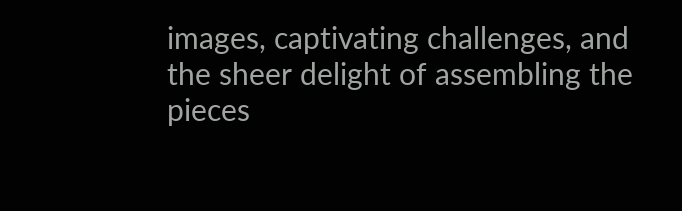images, captivating challenges, and the sheer delight of assembling the pieces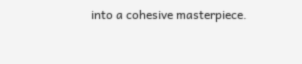into a cohesive masterpiece.